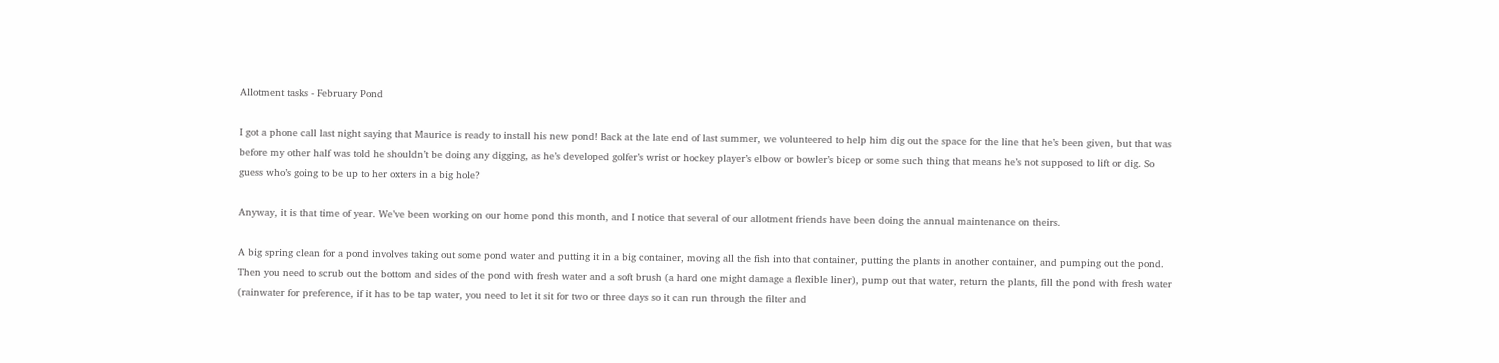Allotment tasks - February Pond

I got a phone call last night saying that Maurice is ready to install his new pond! Back at the late end of last summer, we volunteered to help him dig out the space for the line that he’s been given, but that was before my other half was told he shouldn’t be doing any digging, as he’s developed golfer’s wrist or hockey player’s elbow or bowler’s bicep or some such thing that means he’s not supposed to lift or dig. So guess who’s going to be up to her oxters in a big hole?

Anyway, it is that time of year. We’ve been working on our home pond this month, and I notice that several of our allotment friends have been doing the annual maintenance on theirs.

A big spring clean for a pond involves taking out some pond water and putting it in a big container, moving all the fish into that container, putting the plants in another container, and pumping out the pond. Then you need to scrub out the bottom and sides of the pond with fresh water and a soft brush (a hard one might damage a flexible liner), pump out that water, return the plants, fill the pond with fresh water (rainwater for preference, if it has to be tap water, you need to let it sit for two or three days so it can run through the filter and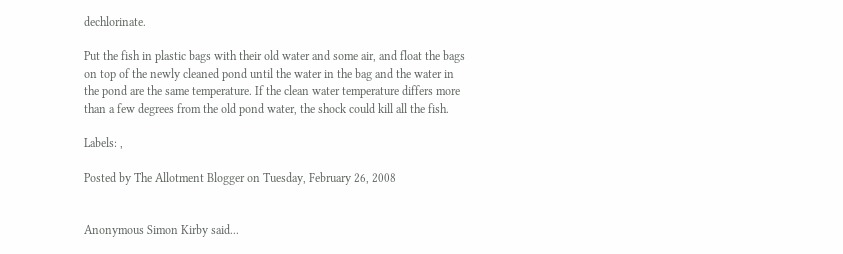dechlorinate.

Put the fish in plastic bags with their old water and some air, and float the bags on top of the newly cleaned pond until the water in the bag and the water in the pond are the same temperature. If the clean water temperature differs more than a few degrees from the old pond water, the shock could kill all the fish.

Labels: ,

Posted by The Allotment Blogger on Tuesday, February 26, 2008


Anonymous Simon Kirby said...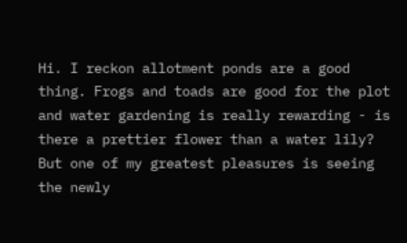Hi. I reckon allotment ponds are a good thing. Frogs and toads are good for the plot and water gardening is really rewarding - is there a prettier flower than a water lily? But one of my greatest pleasures is seeing the newly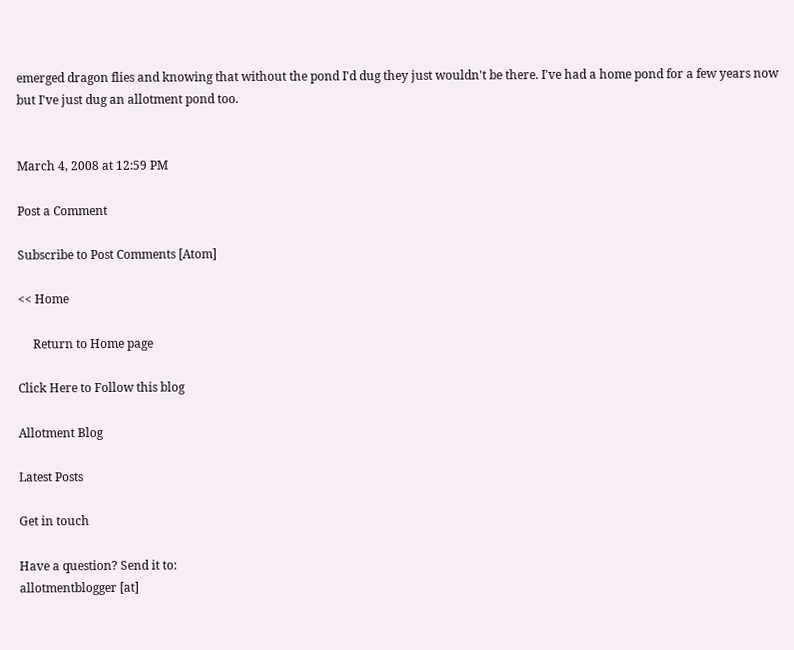emerged dragon flies and knowing that without the pond I'd dug they just wouldn't be there. I've had a home pond for a few years now but I've just dug an allotment pond too.


March 4, 2008 at 12:59 PM

Post a Comment

Subscribe to Post Comments [Atom]

<< Home

     Return to Home page

Click Here to Follow this blog

Allotment Blog

Latest Posts

Get in touch

Have a question? Send it to:
allotmentblogger [at]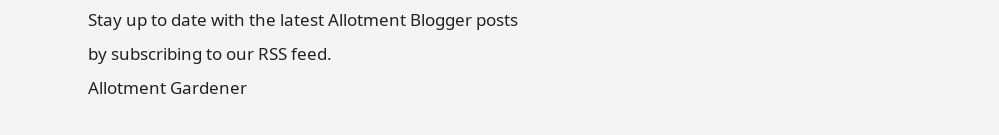Stay up to date with the latest Allotment Blogger posts by subscribing to our RSS feed.
Allotment Gardener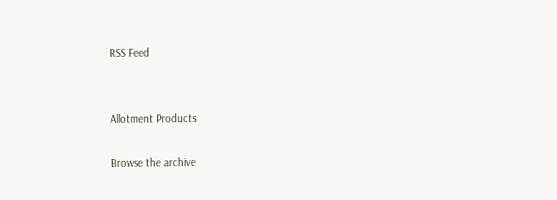RSS Feed


Allotment Products

Browse the archive